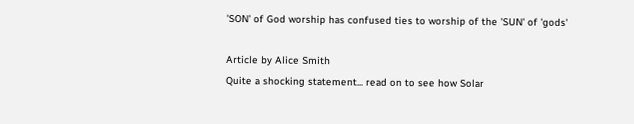'SON' of God worship has confused ties to worship of the 'SUN' of 'gods'

Article by Alice Smith
Quite a shocking statement... read on to see how Solar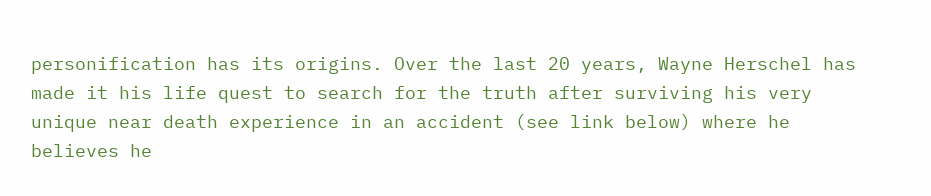personification has its origins. Over the last 20 years, Wayne Herschel has made it his life quest to search for the truth after surviving his very unique near death experience in an accident (see link below) where he believes he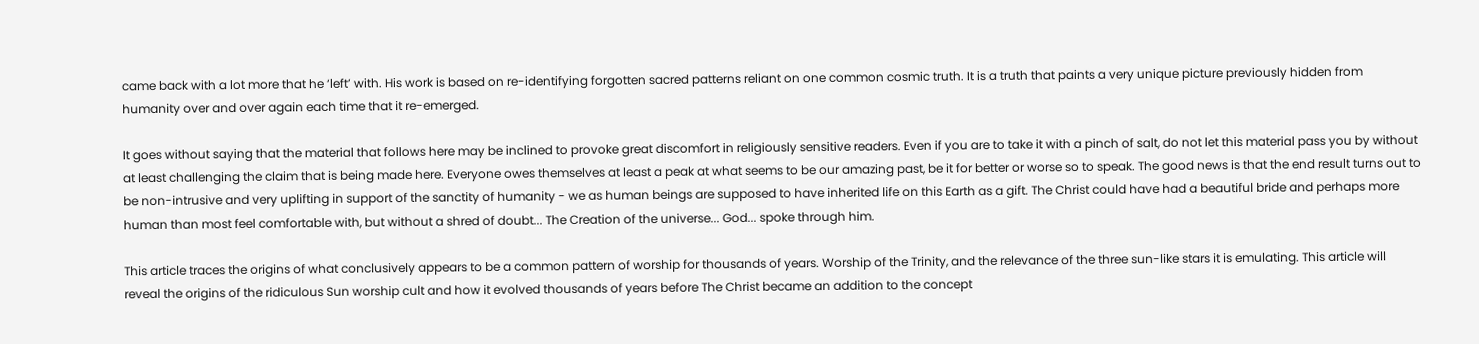came back with a lot more that he ‘left’ with. His work is based on re-identifying forgotten sacred patterns reliant on one common cosmic truth. It is a truth that paints a very unique picture previously hidden from humanity over and over again each time that it re-emerged.

It goes without saying that the material that follows here may be inclined to provoke great discomfort in religiously sensitive readers. Even if you are to take it with a pinch of salt, do not let this material pass you by without at least challenging the claim that is being made here. Everyone owes themselves at least a peak at what seems to be our amazing past, be it for better or worse so to speak. The good news is that the end result turns out to be non-intrusive and very uplifting in support of the sanctity of humanity - we as human beings are supposed to have inherited life on this Earth as a gift. The Christ could have had a beautiful bride and perhaps more human than most feel comfortable with, but without a shred of doubt... The Creation of the universe... God... spoke through him.

This article traces the origins of what conclusively appears to be a common pattern of worship for thousands of years. Worship of the Trinity, and the relevance of the three sun-like stars it is emulating. This article will reveal the origins of the ridiculous Sun worship cult and how it evolved thousands of years before The Christ became an addition to the concept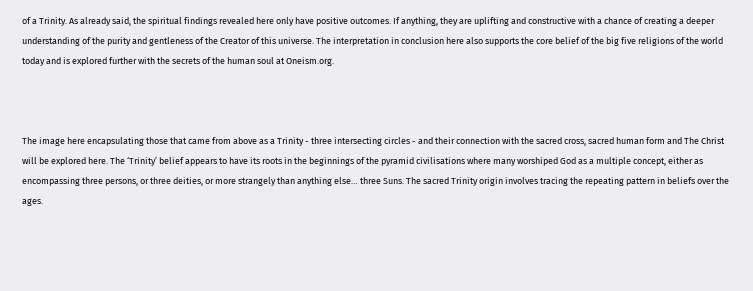of a Trinity. As already said, the spiritual findings revealed here only have positive outcomes. If anything, they are uplifting and constructive with a chance of creating a deeper understanding of the purity and gentleness of the Creator of this universe. The interpretation in conclusion here also supports the core belief of the big five religions of the world today and is explored further with the secrets of the human soul at Oneism.org.



The image here encapsulating those that came from above as a Trinity - three intersecting circles - and their connection with the sacred cross, sacred human form and The Christ will be explored here. The ‘Trinity’ belief appears to have its roots in the beginnings of the pyramid civilisations where many worshiped God as a multiple concept, either as encompassing three persons, or three deities, or more strangely than anything else… three Suns. The sacred Trinity origin involves tracing the repeating pattern in beliefs over the ages.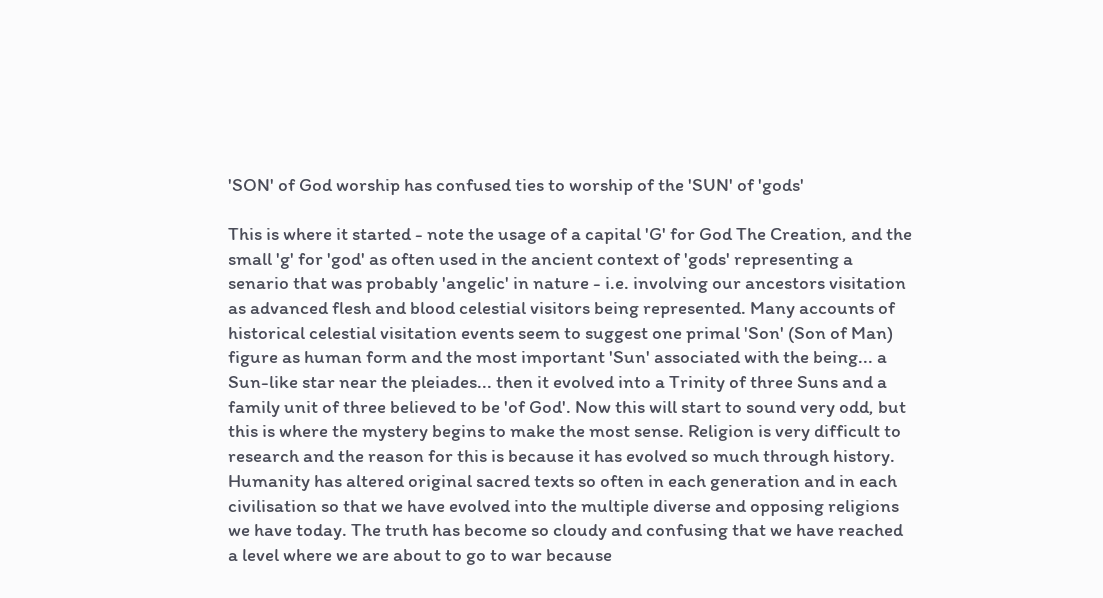'SON' of God worship has confused ties to worship of the 'SUN' of 'gods'

This is where it started - note the usage of a capital 'G' for God The Creation, and the small 'g' for 'god' as often used in the ancient context of 'gods' representing a senario that was probably 'angelic' in nature - i.e. involving our ancestors visitation as advanced flesh and blood celestial visitors being represented. Many accounts of historical celestial visitation events seem to suggest one primal 'Son' (Son of Man) figure as human form and the most important 'Sun' associated with the being... a Sun-like star near the pleiades... then it evolved into a Trinity of three Suns and a family unit of three believed to be 'of God'. Now this will start to sound very odd, but this is where the mystery begins to make the most sense. Religion is very difficult to research and the reason for this is because it has evolved so much through history. Humanity has altered original sacred texts so often in each generation and in each civilisation so that we have evolved into the multiple diverse and opposing religions we have today. The truth has become so cloudy and confusing that we have reached a level where we are about to go to war because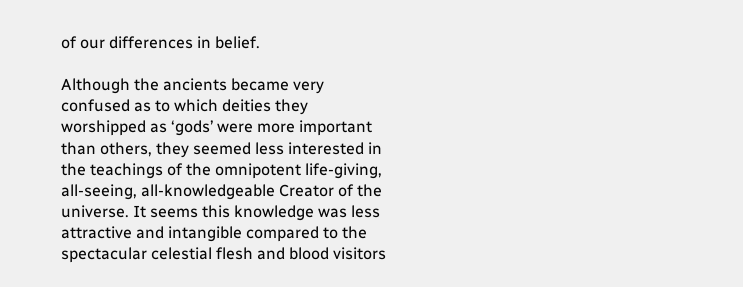of our differences in belief.

Although the ancients became very confused as to which deities they worshipped as ‘gods’ were more important than others, they seemed less interested in the teachings of the omnipotent life-giving, all-seeing, all-knowledgeable Creator of the universe. It seems this knowledge was less attractive and intangible compared to the spectacular celestial flesh and blood visitors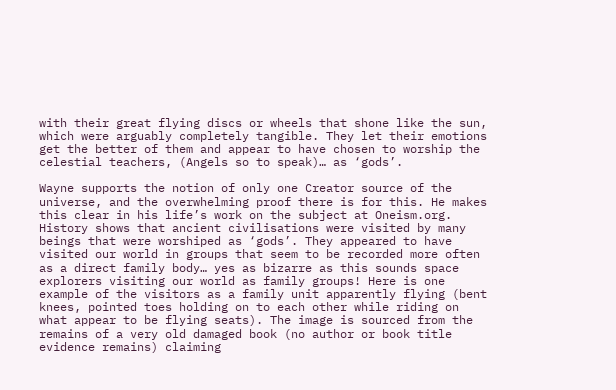with their great flying discs or wheels that shone like the sun, which were arguably completely tangible. They let their emotions get the better of them and appear to have chosen to worship the celestial teachers, (Angels so to speak)… as ‘gods’.

Wayne supports the notion of only one Creator source of the universe, and the overwhelming proof there is for this. He makes this clear in his life’s work on the subject at Oneism.org. History shows that ancient civilisations were visited by many beings that were worshiped as ‘gods’. They appeared to have visited our world in groups that seem to be recorded more often as a direct family body… yes as bizarre as this sounds space explorers visiting our world as family groups! Here is one example of the visitors as a family unit apparently flying (bent knees, pointed toes holding on to each other while riding on what appear to be flying seats). The image is sourced from the remains of a very old damaged book (no author or book title evidence remains) claiming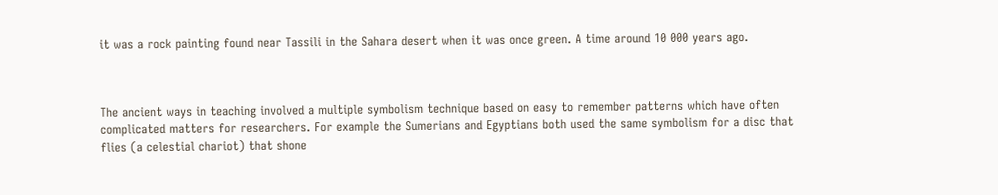it was a rock painting found near Tassili in the Sahara desert when it was once green. A time around 10 000 years ago.



The ancient ways in teaching involved a multiple symbolism technique based on easy to remember patterns which have often complicated matters for researchers. For example the Sumerians and Egyptians both used the same symbolism for a disc that flies (a celestial chariot) that shone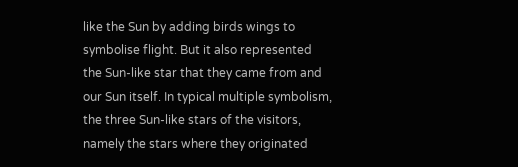like the Sun by adding birds wings to symbolise flight. But it also represented the Sun-like star that they came from and our Sun itself. In typical multiple symbolism, the three Sun-like stars of the visitors, namely the stars where they originated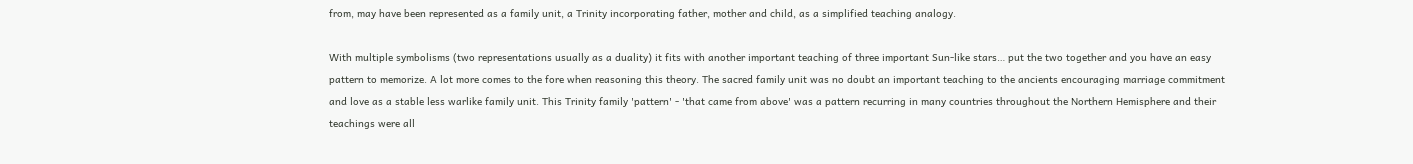from, may have been represented as a family unit, a Trinity incorporating father, mother and child, as a simplified teaching analogy.

With multiple symbolisms (two representations usually as a duality) it fits with another important teaching of three important Sun-like stars… put the two together and you have an easy pattern to memorize. A lot more comes to the fore when reasoning this theory. The sacred family unit was no doubt an important teaching to the ancients encouraging marriage commitment and love as a stable less warlike family unit. This Trinity family 'pattern' - 'that came from above' was a pattern recurring in many countries throughout the Northern Hemisphere and their teachings were all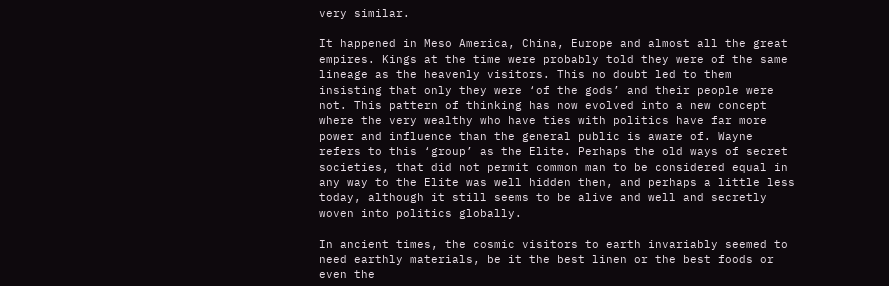very similar.

It happened in Meso America, China, Europe and almost all the great empires. Kings at the time were probably told they were of the same lineage as the heavenly visitors. This no doubt led to them insisting that only they were ‘of the gods’ and their people were not. This pattern of thinking has now evolved into a new concept where the very wealthy who have ties with politics have far more power and influence than the general public is aware of. Wayne refers to this ‘group’ as the Elite. Perhaps the old ways of secret societies, that did not permit common man to be considered equal in any way to the Elite was well hidden then, and perhaps a little less today, although it still seems to be alive and well and secretly woven into politics globally.

In ancient times, the cosmic visitors to earth invariably seemed to need earthly materials, be it the best linen or the best foods or even the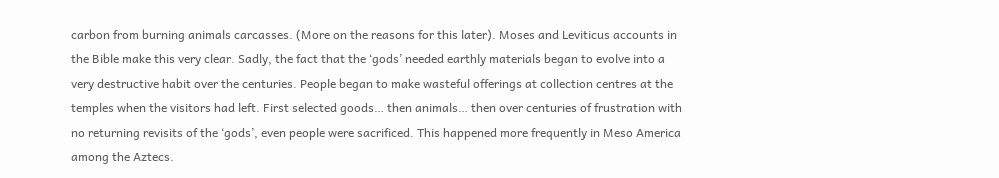carbon from burning animals carcasses. (More on the reasons for this later). Moses and Leviticus accounts in the Bible make this very clear. Sadly, the fact that the ‘gods’ needed earthly materials began to evolve into a very destructive habit over the centuries. People began to make wasteful offerings at collection centres at the temples when the visitors had left. First selected goods… then animals… then over centuries of frustration with no returning revisits of the ‘gods’, even people were sacrificed. This happened more frequently in Meso America among the Aztecs.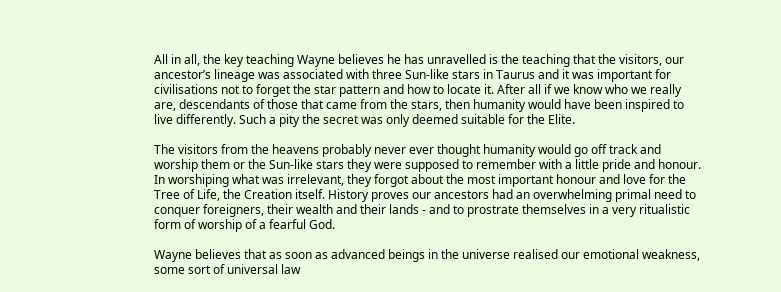All in all, the key teaching Wayne believes he has unravelled is the teaching that the visitors, our ancestor’s lineage was associated with three Sun-like stars in Taurus and it was important for civilisations not to forget the star pattern and how to locate it. After all if we know who we really are, descendants of those that came from the stars, then humanity would have been inspired to live differently. Such a pity the secret was only deemed suitable for the Elite.

The visitors from the heavens probably never ever thought humanity would go off track and worship them or the Sun-like stars they were supposed to remember with a little pride and honour. In worshiping what was irrelevant, they forgot about the most important honour and love for the Tree of Life, the Creation itself. History proves our ancestors had an overwhelming primal need to conquer foreigners, their wealth and their lands - and to prostrate themselves in a very ritualistic form of worship of a fearful God.

Wayne believes that as soon as advanced beings in the universe realised our emotional weakness, some sort of universal law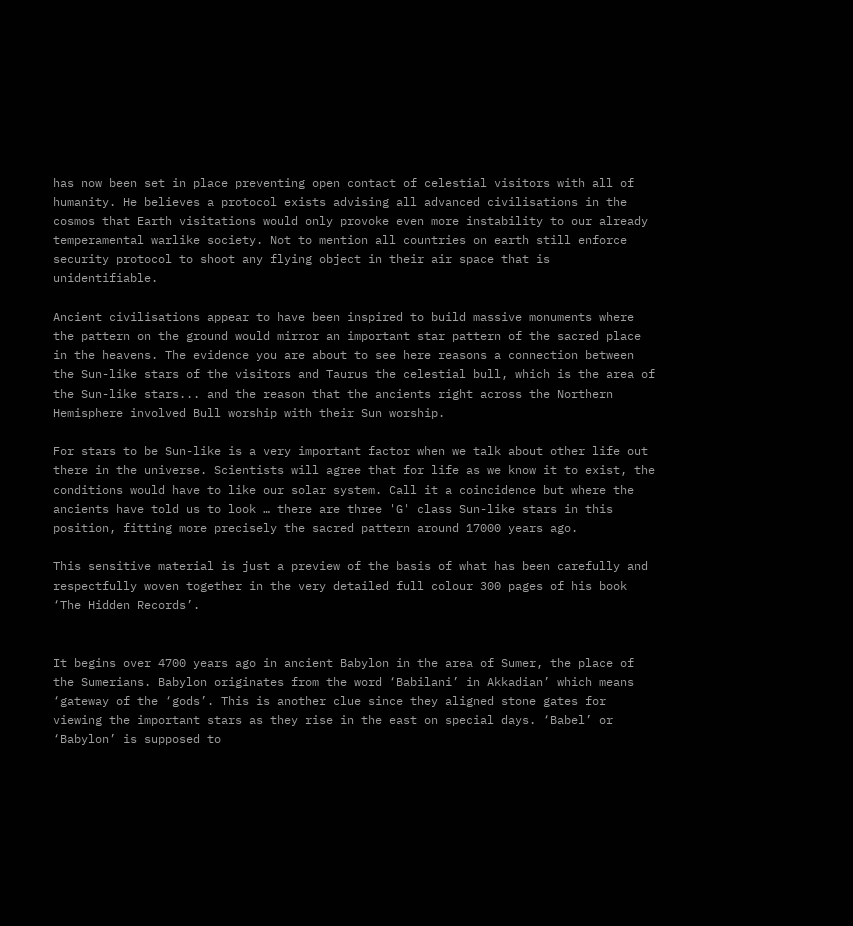has now been set in place preventing open contact of celestial visitors with all of humanity. He believes a protocol exists advising all advanced civilisations in the cosmos that Earth visitations would only provoke even more instability to our already temperamental warlike society. Not to mention all countries on earth still enforce security protocol to shoot any flying object in their air space that is unidentifiable.

Ancient civilisations appear to have been inspired to build massive monuments where the pattern on the ground would mirror an important star pattern of the sacred place in the heavens. The evidence you are about to see here reasons a connection between the Sun-like stars of the visitors and Taurus the celestial bull, which is the area of the Sun-like stars... and the reason that the ancients right across the Northern Hemisphere involved Bull worship with their Sun worship.

For stars to be Sun-like is a very important factor when we talk about other life out there in the universe. Scientists will agree that for life as we know it to exist, the conditions would have to like our solar system. Call it a coincidence but where the ancients have told us to look … there are three 'G' class Sun-like stars in this position, fitting more precisely the sacred pattern around 17000 years ago.

This sensitive material is just a preview of the basis of what has been carefully and respectfully woven together in the very detailed full colour 300 pages of his book ‘The Hidden Records’.


It begins over 4700 years ago in ancient Babylon in the area of Sumer, the place of the Sumerians. Babylon originates from the word ‘Babilani’ in Akkadian’ which means ‘gateway of the ‘gods’. This is another clue since they aligned stone gates for viewing the important stars as they rise in the east on special days. ‘Babel’ or ‘Babylon’ is supposed to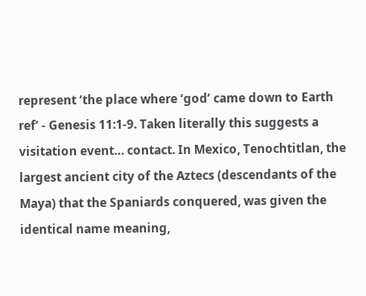represent ‘the place where ‘god’ came down to Earth ref’ - Genesis 11:1-9. Taken literally this suggests a visitation event… contact. In Mexico, Tenochtitlan, the largest ancient city of the Aztecs (descendants of the Maya) that the Spaniards conquered, was given the identical name meaning,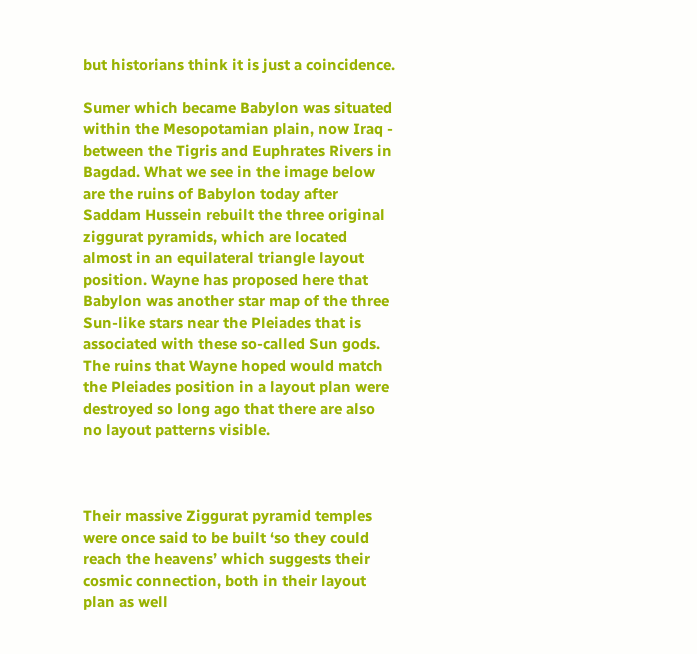but historians think it is just a coincidence.

Sumer which became Babylon was situated within the Mesopotamian plain, now Iraq - between the Tigris and Euphrates Rivers in Bagdad. What we see in the image below are the ruins of Babylon today after Saddam Hussein rebuilt the three original ziggurat pyramids, which are located almost in an equilateral triangle layout position. Wayne has proposed here that Babylon was another star map of the three Sun-like stars near the Pleiades that is associated with these so-called Sun gods. The ruins that Wayne hoped would match the Pleiades position in a layout plan were destroyed so long ago that there are also no layout patterns visible.



Their massive Ziggurat pyramid temples were once said to be built ‘so they could reach the heavens’ which suggests their cosmic connection, both in their layout plan as well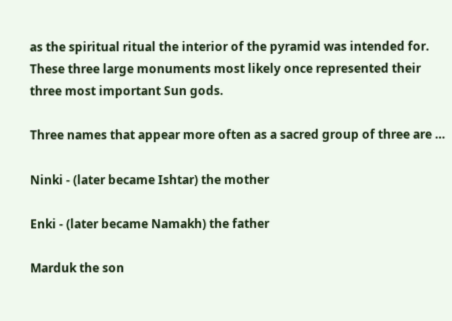as the spiritual ritual the interior of the pyramid was intended for. These three large monuments most likely once represented their three most important Sun gods.

Three names that appear more often as a sacred group of three are …

Ninki - (later became Ishtar) the mother

Enki - (later became Namakh) the father

Marduk the son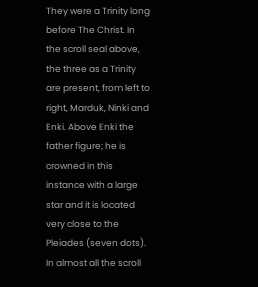They were a Trinity long before The Christ. In the scroll seal above, the three as a Trinity are present, from left to right, Marduk, Ninki and Enki. Above Enki the father figure; he is crowned in this instance with a large star and it is located very close to the Pleiades (seven dots). In almost all the scroll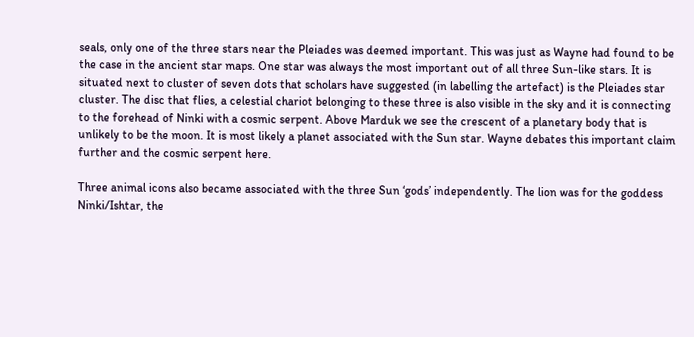seals, only one of the three stars near the Pleiades was deemed important. This was just as Wayne had found to be the case in the ancient star maps. One star was always the most important out of all three Sun-like stars. It is situated next to cluster of seven dots that scholars have suggested (in labelling the artefact) is the Pleiades star cluster. The disc that flies, a celestial chariot belonging to these three is also visible in the sky and it is connecting to the forehead of Ninki with a cosmic serpent. Above Marduk we see the crescent of a planetary body that is unlikely to be the moon. It is most likely a planet associated with the Sun star. Wayne debates this important claim further and the cosmic serpent here.

Three animal icons also became associated with the three Sun ‘gods’ independently. The lion was for the goddess Ninki/Ishtar, the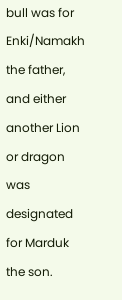bull was for Enki/Namakh the father, and either another Lion or dragon was designated for Marduk the son.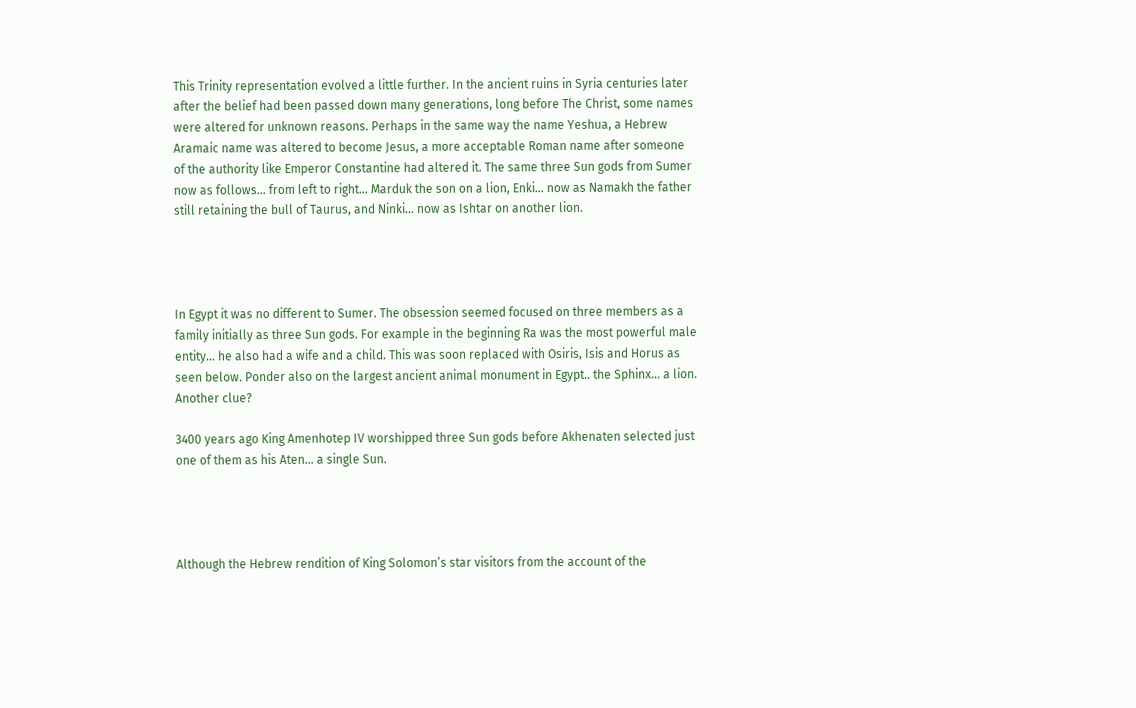This Trinity representation evolved a little further. In the ancient ruins in Syria centuries later after the belief had been passed down many generations, long before The Christ, some names were altered for unknown reasons. Perhaps in the same way the name Yeshua, a Hebrew Aramaic name was altered to become Jesus, a more acceptable Roman name after someone of the authority like Emperor Constantine had altered it. The same three Sun gods from Sumer now as follows… from left to right… Marduk the son on a lion, Enki… now as Namakh the father still retaining the bull of Taurus, and Ninki… now as Ishtar on another lion.




In Egypt it was no different to Sumer. The obsession seemed focused on three members as a family initially as three Sun gods. For example in the beginning Ra was the most powerful male entity… he also had a wife and a child. This was soon replaced with Osiris, Isis and Horus as seen below. Ponder also on the largest ancient animal monument in Egypt.. the Sphinx... a lion. Another clue?

3400 years ago King Amenhotep IV worshipped three Sun gods before Akhenaten selected just one of them as his Aten… a single Sun.




Although the Hebrew rendition of King Solomon’s star visitors from the account of the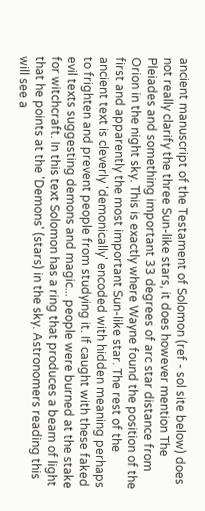ancient manuscript of the Testament of Solomon (ref - sol site below) does not really clarify the three Sun-like stars, it does however mention The Pleiades and something important 33 degrees of arc star distance from Orion in the night sky. This is exactly where Wayne found the position of the first and apparently the most important Sun-like star. The rest of the ancient text is cleverly 'demonically' encoded with hidden meaning perhaps to frighten and prevent people from studying it. If caught with these faked evil texts suggesting demons and magic... people were burned at the stake for witchcraft. In this text Solomon has a ring that produces a beam of light that he points at the 'Demons' (stars) in the sky. Astronomers reading this will see a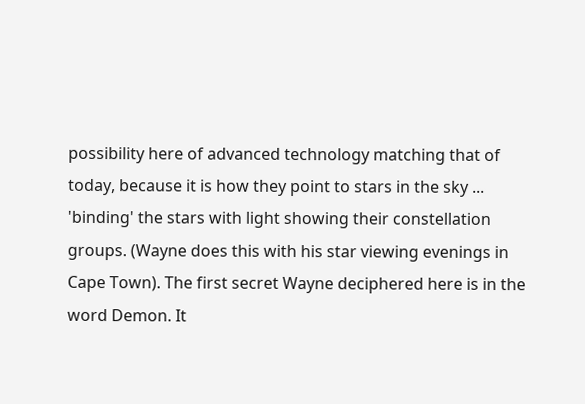possibility here of advanced technology matching that of today, because it is how they point to stars in the sky ... 'binding' the stars with light showing their constellation groups. (Wayne does this with his star viewing evenings in Cape Town). The first secret Wayne deciphered here is in the word Demon. It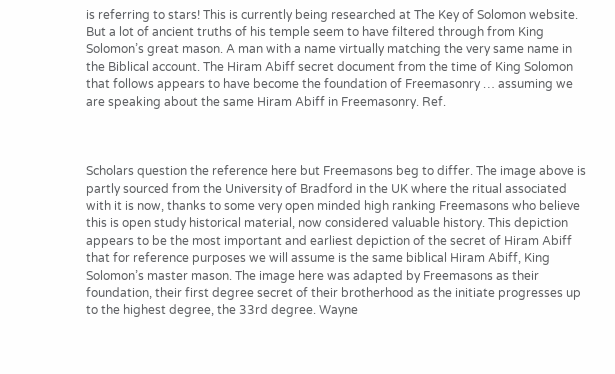is referring to stars! This is currently being researched at The Key of Solomon website. But a lot of ancient truths of his temple seem to have filtered through from King Solomon’s great mason. A man with a name virtually matching the very same name in the Biblical account. The Hiram Abiff secret document from the time of King Solomon that follows appears to have become the foundation of Freemasonry … assuming we are speaking about the same Hiram Abiff in Freemasonry. Ref.



Scholars question the reference here but Freemasons beg to differ. The image above is partly sourced from the University of Bradford in the UK where the ritual associated with it is now, thanks to some very open minded high ranking Freemasons who believe this is open study historical material, now considered valuable history. This depiction appears to be the most important and earliest depiction of the secret of Hiram Abiff that for reference purposes we will assume is the same biblical Hiram Abiff, King Solomon’s master mason. The image here was adapted by Freemasons as their foundation, their first degree secret of their brotherhood as the initiate progresses up to the highest degree, the 33rd degree. Wayne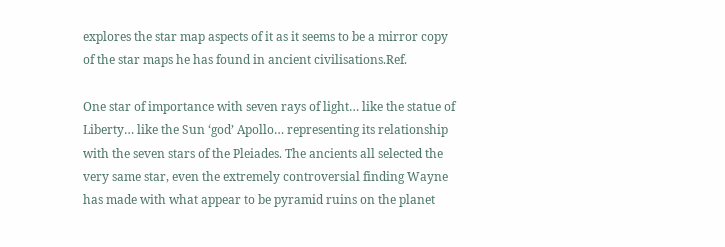explores the star map aspects of it as it seems to be a mirror copy of the star maps he has found in ancient civilisations.Ref.

One star of importance with seven rays of light… like the statue of Liberty… like the Sun ‘god’ Apollo… representing its relationship with the seven stars of the Pleiades. The ancients all selected the very same star, even the extremely controversial finding Wayne has made with what appear to be pyramid ruins on the planet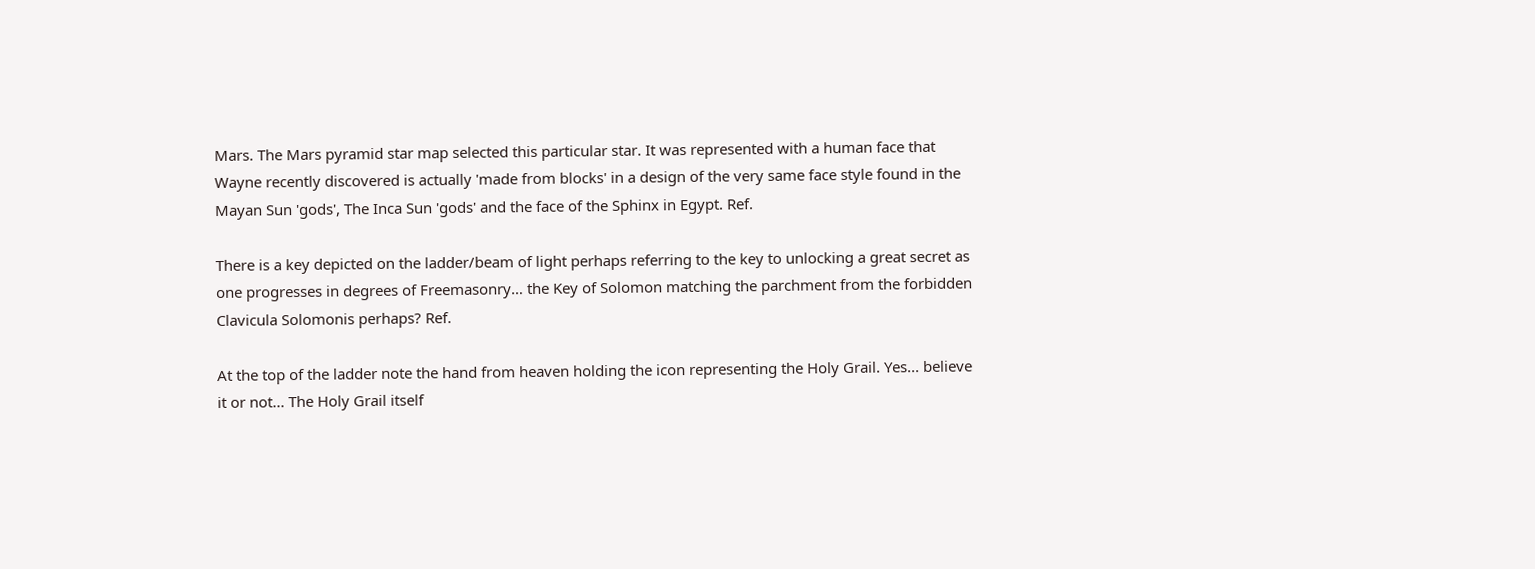Mars. The Mars pyramid star map selected this particular star. It was represented with a human face that Wayne recently discovered is actually 'made from blocks' in a design of the very same face style found in the Mayan Sun 'gods', The Inca Sun 'gods' and the face of the Sphinx in Egypt. Ref.

There is a key depicted on the ladder/beam of light perhaps referring to the key to unlocking a great secret as one progresses in degrees of Freemasonry… the Key of Solomon matching the parchment from the forbidden Clavicula Solomonis perhaps? Ref.

At the top of the ladder note the hand from heaven holding the icon representing the Holy Grail. Yes... believe it or not... The Holy Grail itself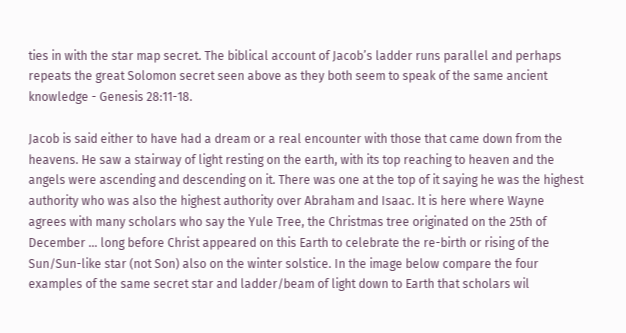ties in with the star map secret. The biblical account of Jacob’s ladder runs parallel and perhaps repeats the great Solomon secret seen above as they both seem to speak of the same ancient knowledge - Genesis 28:11-18.

Jacob is said either to have had a dream or a real encounter with those that came down from the heavens. He saw a stairway of light resting on the earth, with its top reaching to heaven and the angels were ascending and descending on it. There was one at the top of it saying he was the highest authority who was also the highest authority over Abraham and Isaac. It is here where Wayne agrees with many scholars who say the Yule Tree, the Christmas tree originated on the 25th of December … long before Christ appeared on this Earth to celebrate the re-birth or rising of the Sun/Sun-like star (not Son) also on the winter solstice. In the image below compare the four examples of the same secret star and ladder/beam of light down to Earth that scholars wil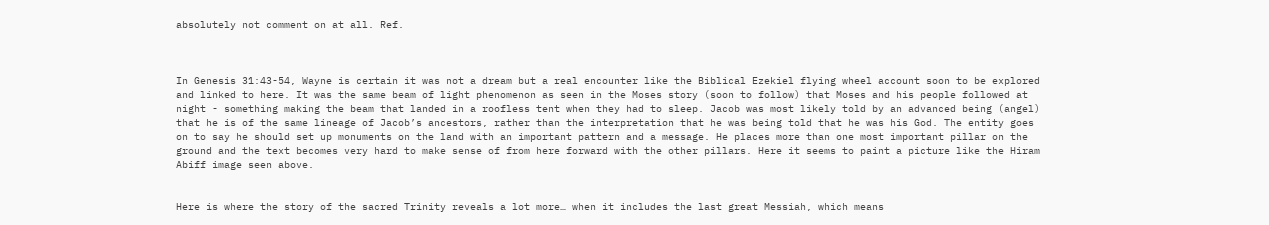absolutely not comment on at all. Ref.



In Genesis 31:43-54, Wayne is certain it was not a dream but a real encounter like the Biblical Ezekiel flying wheel account soon to be explored and linked to here. It was the same beam of light phenomenon as seen in the Moses story (soon to follow) that Moses and his people followed at night - something making the beam that landed in a roofless tent when they had to sleep. Jacob was most likely told by an advanced being (angel) that he is of the same lineage of Jacob’s ancestors, rather than the interpretation that he was being told that he was his God. The entity goes on to say he should set up monuments on the land with an important pattern and a message. He places more than one most important pillar on the ground and the text becomes very hard to make sense of from here forward with the other pillars. Here it seems to paint a picture like the Hiram Abiff image seen above.


Here is where the story of the sacred Trinity reveals a lot more… when it includes the last great Messiah, which means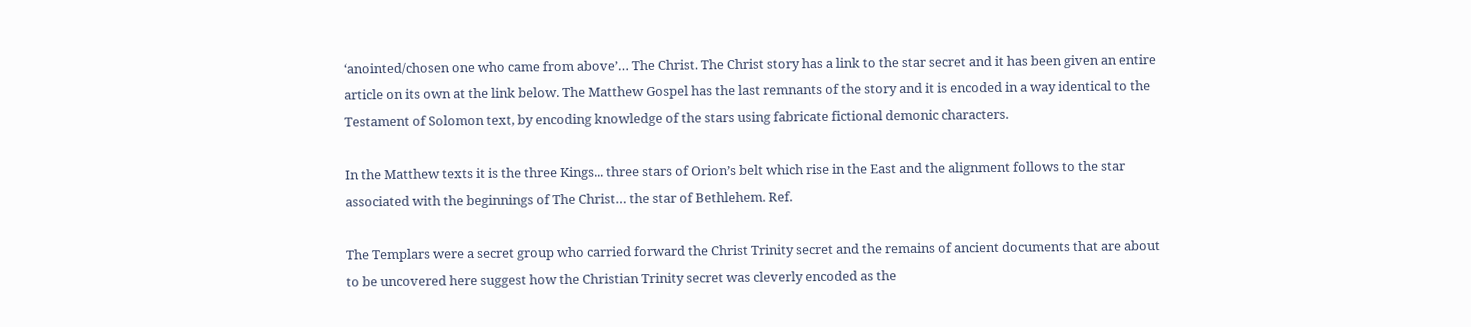‘anointed/chosen one who came from above’… The Christ. The Christ story has a link to the star secret and it has been given an entire article on its own at the link below. The Matthew Gospel has the last remnants of the story and it is encoded in a way identical to the Testament of Solomon text, by encoding knowledge of the stars using fabricate fictional demonic characters.

In the Matthew texts it is the three Kings... three stars of Orion’s belt which rise in the East and the alignment follows to the star associated with the beginnings of The Christ… the star of Bethlehem. Ref.

The Templars were a secret group who carried forward the Christ Trinity secret and the remains of ancient documents that are about to be uncovered here suggest how the Christian Trinity secret was cleverly encoded as the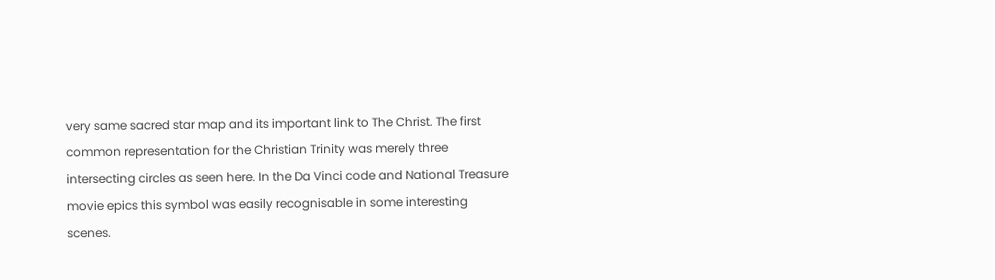very same sacred star map and its important link to The Christ. The first common representation for the Christian Trinity was merely three intersecting circles as seen here. In the Da Vinci code and National Treasure movie epics this symbol was easily recognisable in some interesting scenes.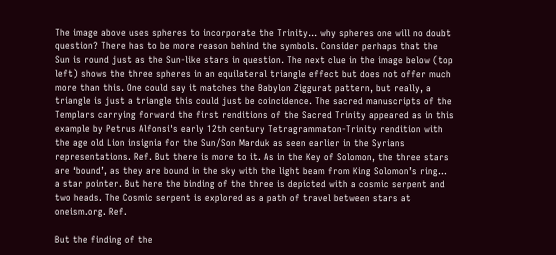The image above uses spheres to incorporate the Trinity… why spheres one will no doubt question? There has to be more reason behind the symbols. Consider perhaps that the Sun is round just as the Sun-like stars in question. The next clue in the image below (top left) shows the three spheres in an equilateral triangle effect but does not offer much more than this. One could say it matches the Babylon Ziggurat pattern, but really, a triangle is just a triangle this could just be coincidence. The sacred manuscripts of the Templars carrying forward the first renditions of the Sacred Trinity appeared as in this example by Petrus Alfonsi's early 12th century Tetragrammaton-Trinity rendition with the age old Lion insignia for the Sun/Son Marduk as seen earlier in the Syrians representations. Ref. But there is more to it. As in the Key of Solomon, the three stars are ‘bound’, as they are bound in the sky with the light beam from King Solomon’s ring… a star pointer. But here the binding of the three is depicted with a cosmic serpent and two heads. The Cosmic serpent is explored as a path of travel between stars at oneism.org. Ref.

But the finding of the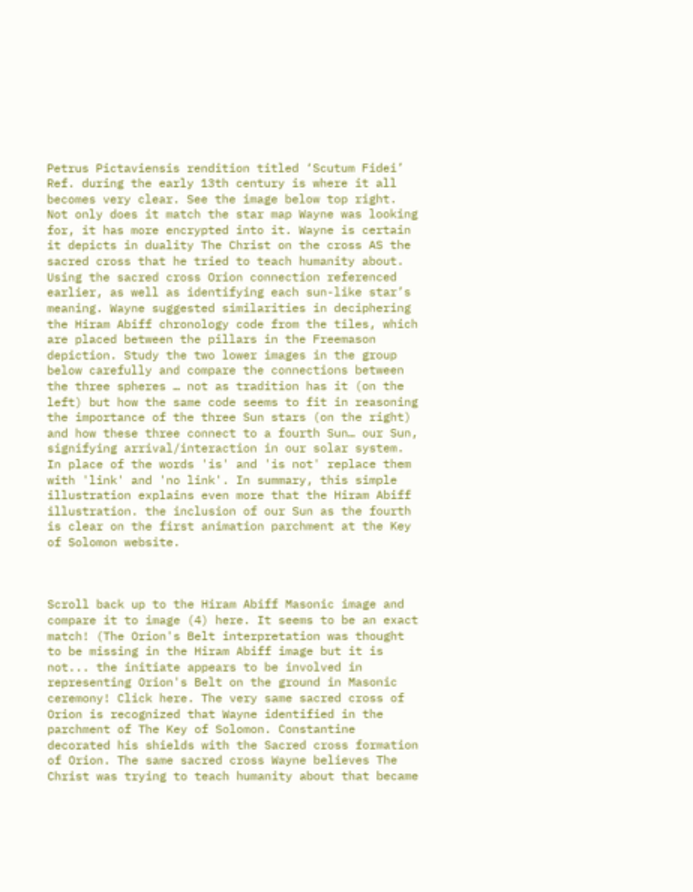Petrus Pictaviensis rendition titled ‘Scutum Fidei’ Ref. during the early 13th century is where it all becomes very clear. See the image below top right. Not only does it match the star map Wayne was looking for, it has more encrypted into it. Wayne is certain it depicts in duality The Christ on the cross AS the sacred cross that he tried to teach humanity about. Using the sacred cross Orion connection referenced earlier, as well as identifying each sun-like star’s meaning. Wayne suggested similarities in deciphering the Hiram Abiff chronology code from the tiles, which are placed between the pillars in the Freemason depiction. Study the two lower images in the group below carefully and compare the connections between the three spheres … not as tradition has it (on the left) but how the same code seems to fit in reasoning the importance of the three Sun stars (on the right) and how these three connect to a fourth Sun… our Sun, signifying arrival/interaction in our solar system. In place of the words 'is' and 'is not' replace them with 'link' and 'no link'. In summary, this simple illustration explains even more that the Hiram Abiff illustration. the inclusion of our Sun as the fourth is clear on the first animation parchment at the Key of Solomon website.



Scroll back up to the Hiram Abiff Masonic image and compare it to image (4) here. It seems to be an exact match! (The Orion's Belt interpretation was thought to be missing in the Hiram Abiff image but it is not... the initiate appears to be involved in representing Orion's Belt on the ground in Masonic ceremony! Click here. The very same sacred cross of Orion is recognized that Wayne identified in the parchment of The Key of Solomon. Constantine decorated his shields with the Sacred cross formation of Orion. The same sacred cross Wayne believes The Christ was trying to teach humanity about that became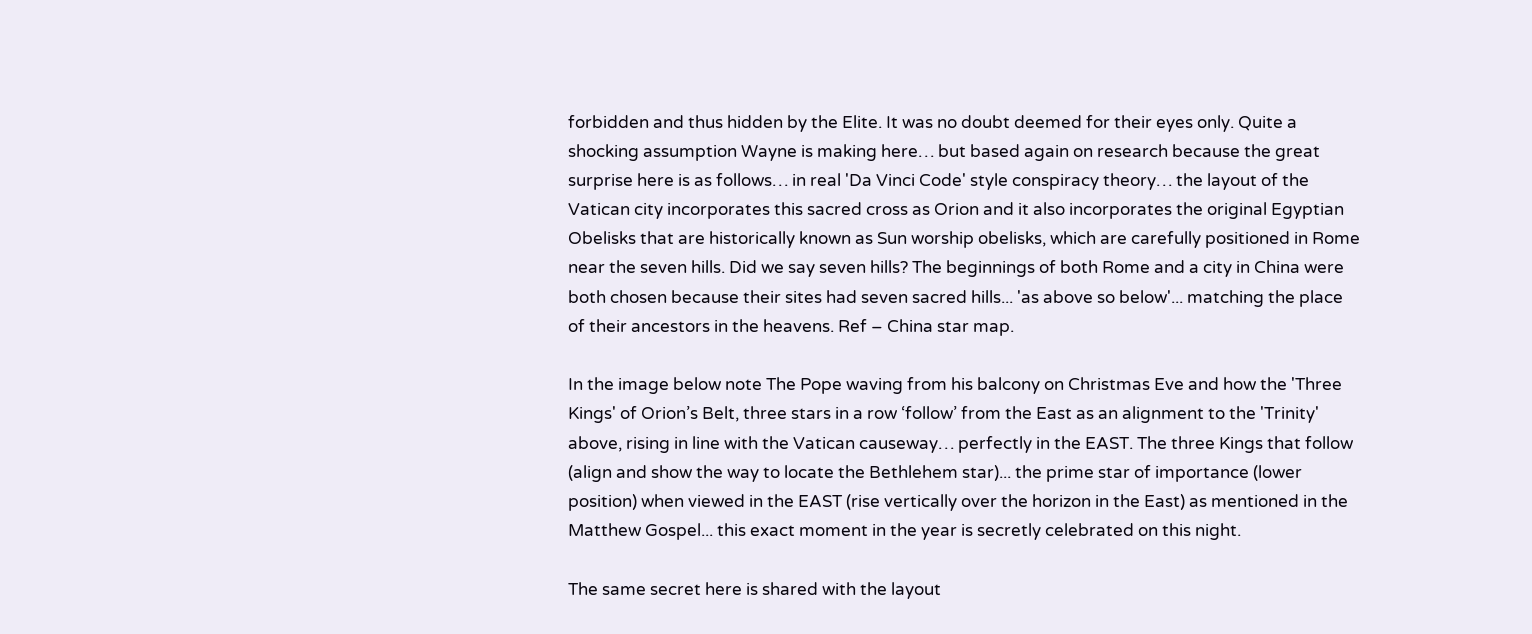forbidden and thus hidden by the Elite. It was no doubt deemed for their eyes only. Quite a shocking assumption Wayne is making here… but based again on research because the great surprise here is as follows… in real 'Da Vinci Code' style conspiracy theory… the layout of the Vatican city incorporates this sacred cross as Orion and it also incorporates the original Egyptian Obelisks that are historically known as Sun worship obelisks, which are carefully positioned in Rome near the seven hills. Did we say seven hills? The beginnings of both Rome and a city in China were both chosen because their sites had seven sacred hills... 'as above so below'... matching the place of their ancestors in the heavens. Ref – China star map.

In the image below note The Pope waving from his balcony on Christmas Eve and how the 'Three Kings' of Orion’s Belt, three stars in a row ‘follow’ from the East as an alignment to the 'Trinity' above, rising in line with the Vatican causeway… perfectly in the EAST. The three Kings that follow (align and show the way to locate the Bethlehem star)... the prime star of importance (lower position) when viewed in the EAST (rise vertically over the horizon in the East) as mentioned in the Matthew Gospel... this exact moment in the year is secretly celebrated on this night.

The same secret here is shared with the layout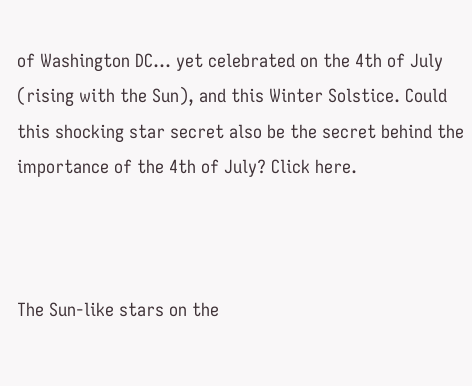of Washington DC... yet celebrated on the 4th of July (rising with the Sun), and this Winter Solstice. Could this shocking star secret also be the secret behind the importance of the 4th of July? Click here.



The Sun-like stars on the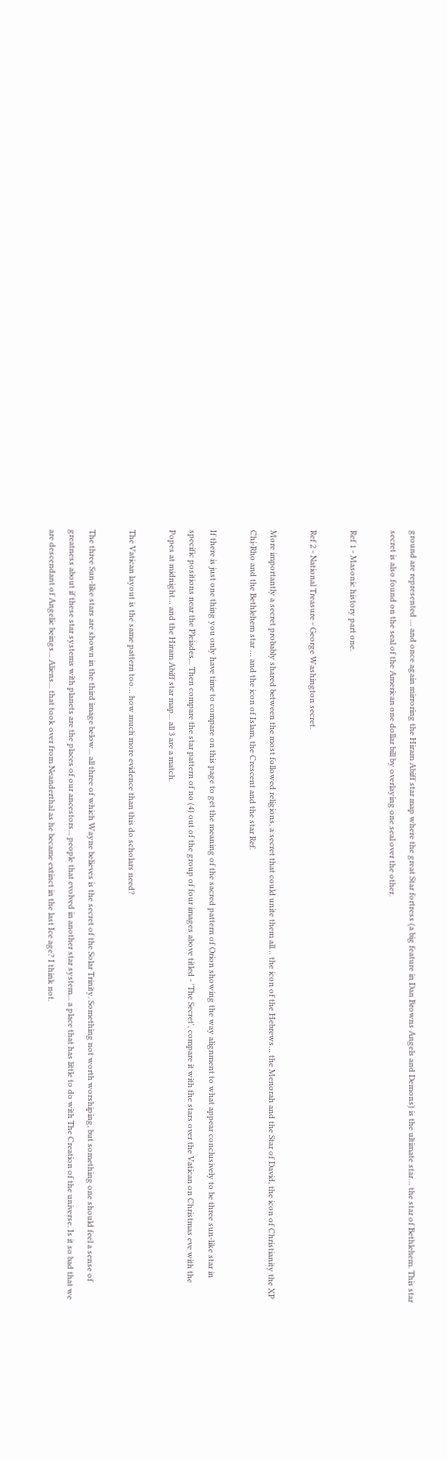ground are represented … and once again mirroring the Hiram Abiff star map where the great Star fortress (a big feature in Dan Browns Angels and Demons) is the ultimate star… the star of Bethlehem. This star secret is also found on the seal of the American one dollar bill by overlaying one seal over the other.

Ref 1 - Masonic history part one.

Ref 2 - National Treasure - George Washington secret.

More importantly a secret probably shared between the most followed religions, a secret that could unite them all… the icon of the Hebrews… the Menorah and the Star of David, the icon of Christianity the XP Chi-Rho and the Bethlehem star … and the icon of Islam, the Crescent and the star Ref.

If there is just one thing you only have time to compare on this page to get the meaning of the sacred pattern of Orion showing the way alignment to what appear conclusively to be three sun-like star in specific positions near the Pleiades... Then compare the star pattern of no (4) out of the group of four images above titled - 'The Secret', compare it with the stars over the Vatican on Christmas eve with the Popes at midnight… and the Hiram Abiff star map... all 3 are a match.

The Vatican layout is the same pattern too… how much more evidence than this do scholars need?

The three Sun-like stars are shown in the third image below... all three of which Wayne believes is the secret of the Solar Trinity. Something not worth worshiping, but something one should feel a sense of greatness about if these star systems with planets are the places of our ancestors... people that evolved in another star system... a place that has little to do with The Creation of the universe. Is it so bad that we are descendant of Angelic beings... Aliens... that took over from Neanderthal as he became extinct in the last Ice age? I think not.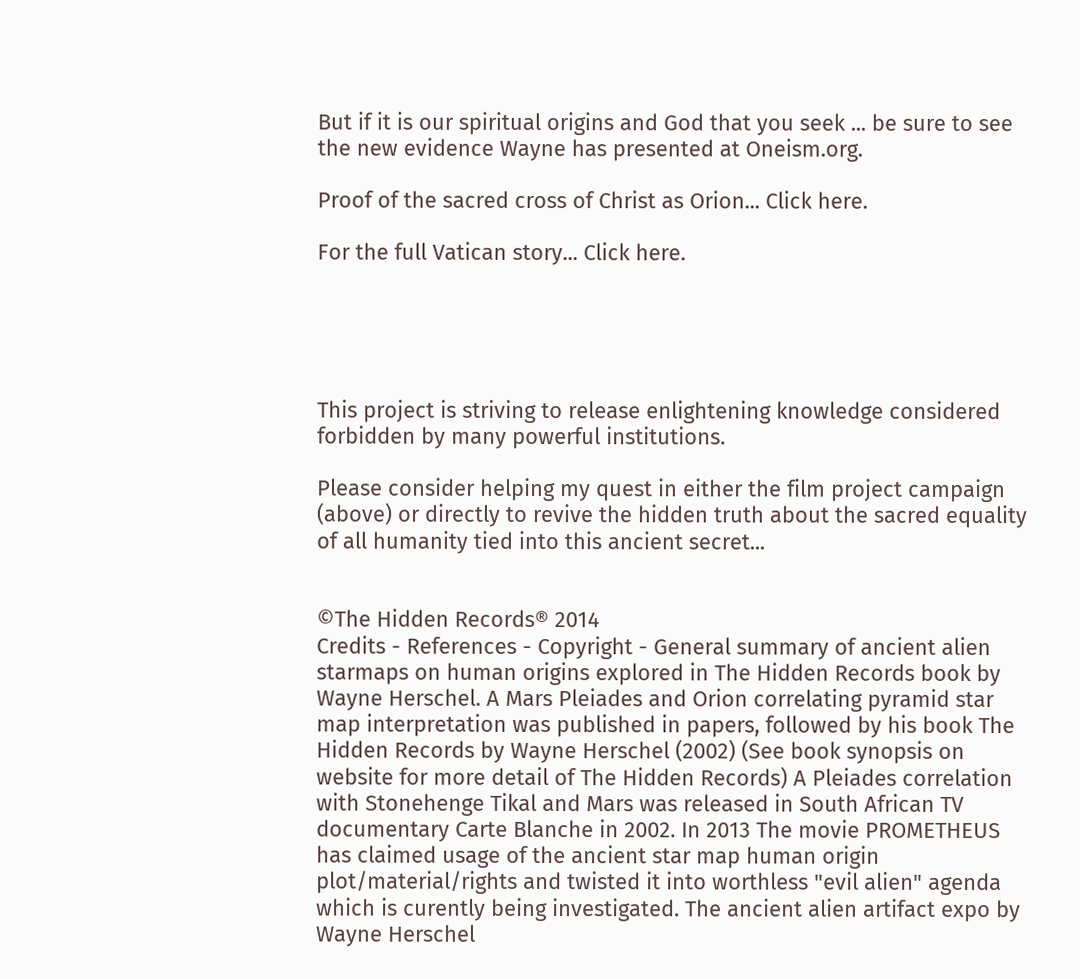But if it is our spiritual origins and God that you seek ... be sure to see the new evidence Wayne has presented at Oneism.org.

Proof of the sacred cross of Christ as Orion... Click here.

For the full Vatican story... Click here.





This project is striving to release enlightening knowledge considered forbidden by many powerful institutions.

Please consider helping my quest in either the film project campaign (above) or directly to revive the hidden truth about the sacred equality of all humanity tied into this ancient secret...


©The Hidden Records® 2014
Credits - References - Copyright - General summary of ancient alien starmaps on human origins explored in The Hidden Records book by Wayne Herschel. A Mars Pleiades and Orion correlating pyramid star map interpretation was published in papers, followed by his book The Hidden Records by Wayne Herschel (2002) (See book synopsis on website for more detail of The Hidden Records) A Pleiades correlation with Stonehenge Tikal and Mars was released in South African TV documentary Carte Blanche in 2002. In 2013 The movie PROMETHEUS has claimed usage of the ancient star map human origin plot/material/rights and twisted it into worthless "evil alien" agenda which is curently being investigated. The ancient alien artifact expo by Wayne Herschel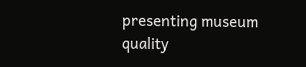presenting museum quality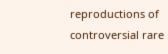reproductions of controversial rare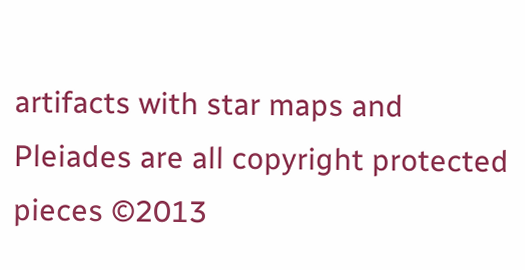artifacts with star maps and Pleiades are all copyright protected pieces ©2013